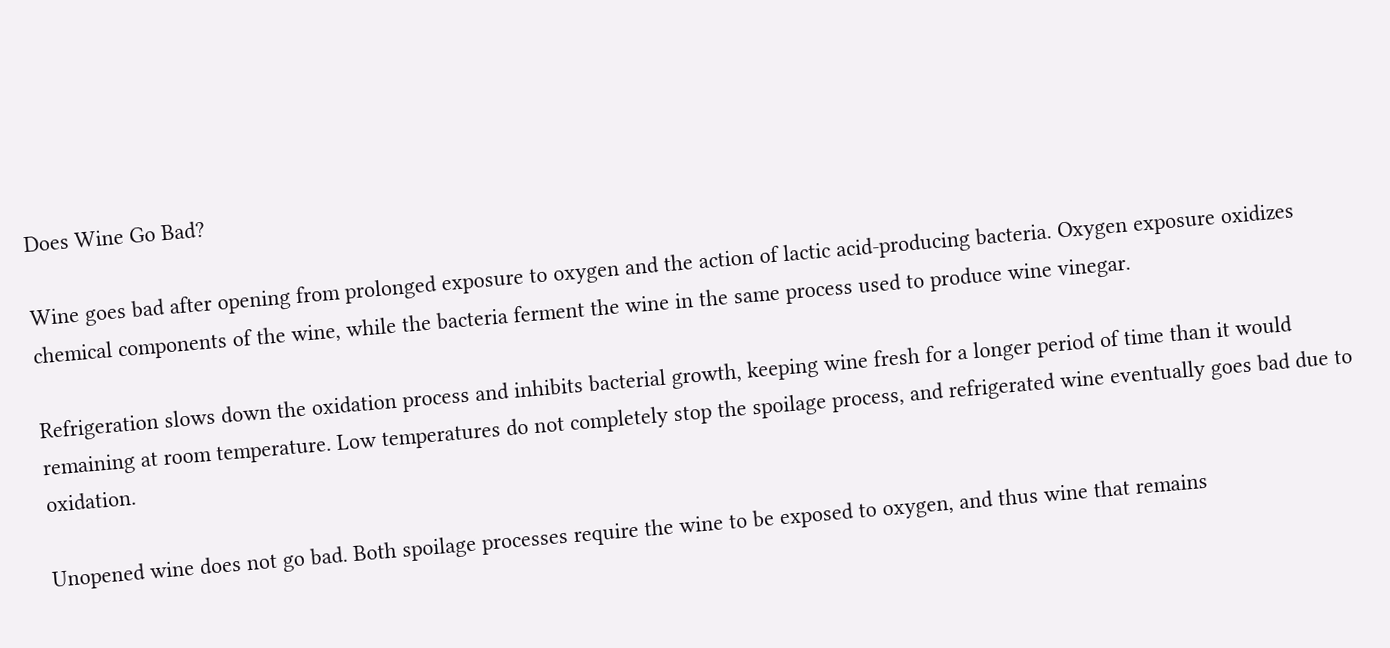Does Wine Go Bad?

Wine goes bad after opening from prolonged exposure to oxygen and the action of lactic acid-producing bacteria. Oxygen exposure oxidizes chemical components of the wine, while the bacteria ferment the wine in the same process used to produce wine vinegar.

Refrigeration slows down the oxidation process and inhibits bacterial growth, keeping wine fresh for a longer period of time than it would remaining at room temperature. Low temperatures do not completely stop the spoilage process, and refrigerated wine eventually goes bad due to oxidation.

Unopened wine does not go bad. Both spoilage processes require the wine to be exposed to oxygen, and thus wine that remains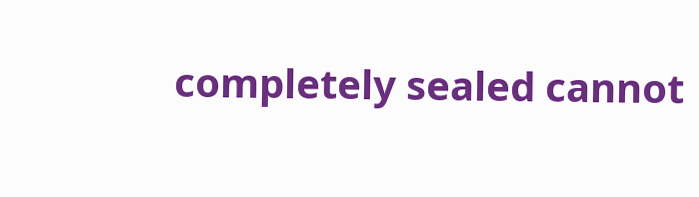completely sealed cannot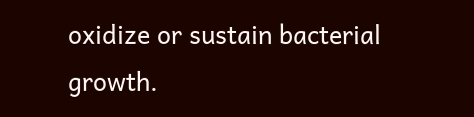oxidize or sustain bacterial growth.